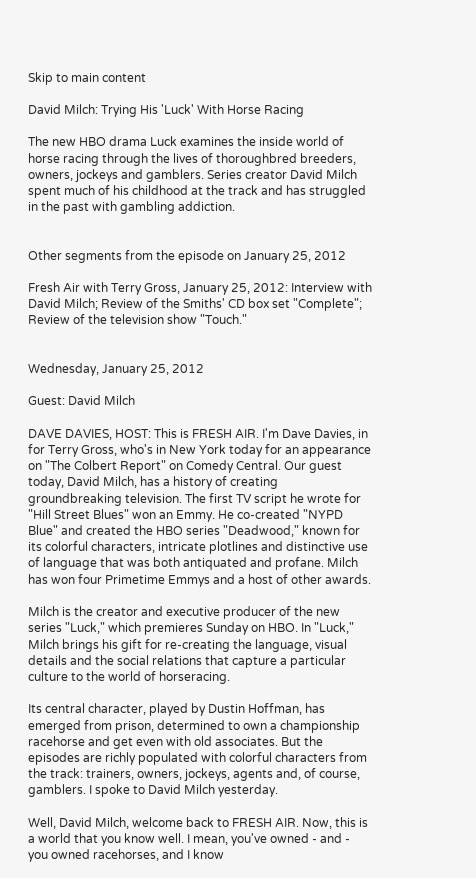Skip to main content

David Milch: Trying His 'Luck' With Horse Racing

The new HBO drama Luck examines the inside world of horse racing through the lives of thoroughbred breeders, owners, jockeys and gamblers. Series creator David Milch spent much of his childhood at the track and has struggled in the past with gambling addiction.


Other segments from the episode on January 25, 2012

Fresh Air with Terry Gross, January 25, 2012: Interview with David Milch; Review of the Smiths' CD box set "Complete"; Review of the television show "Touch."


Wednesday, January 25, 2012

Guest: David Milch

DAVE DAVIES, HOST: This is FRESH AIR. I'm Dave Davies, in for Terry Gross, who's in New York today for an appearance on "The Colbert Report" on Comedy Central. Our guest today, David Milch, has a history of creating groundbreaking television. The first TV script he wrote for "Hill Street Blues" won an Emmy. He co-created "NYPD Blue" and created the HBO series "Deadwood," known for its colorful characters, intricate plotlines and distinctive use of language that was both antiquated and profane. Milch has won four Primetime Emmys and a host of other awards.

Milch is the creator and executive producer of the new series "Luck," which premieres Sunday on HBO. In "Luck," Milch brings his gift for re-creating the language, visual details and the social relations that capture a particular culture to the world of horseracing.

Its central character, played by Dustin Hoffman, has emerged from prison, determined to own a championship racehorse and get even with old associates. But the episodes are richly populated with colorful characters from the track: trainers, owners, jockeys, agents and, of course, gamblers. I spoke to David Milch yesterday.

Well, David Milch, welcome back to FRESH AIR. Now, this is a world that you know well. I mean, you've owned - and - you owned racehorses, and I know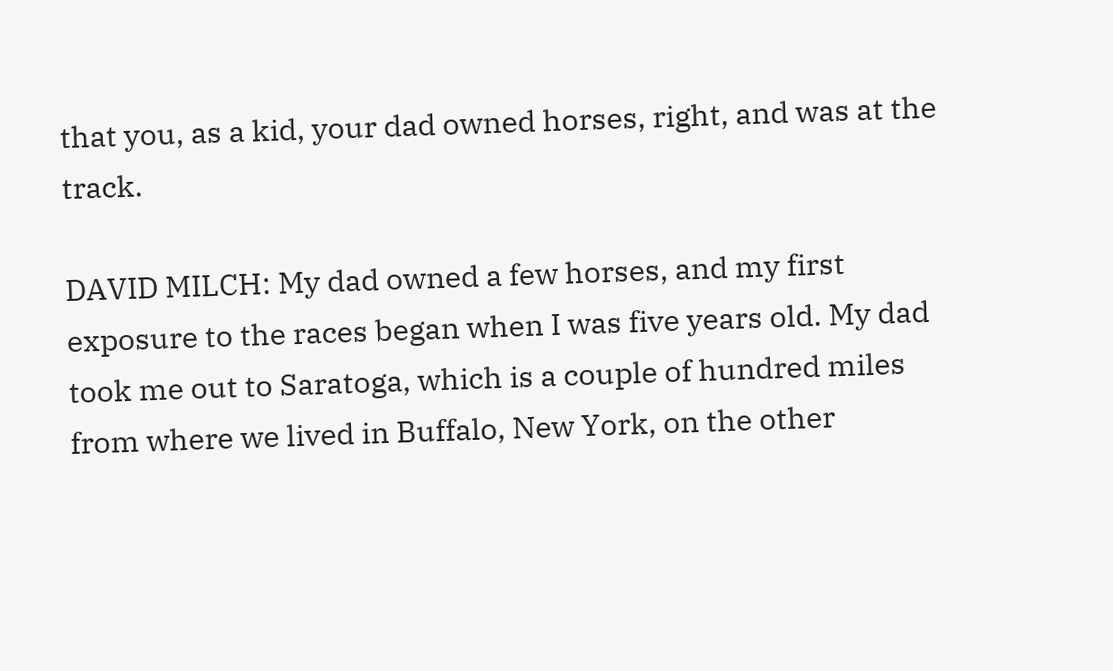that you, as a kid, your dad owned horses, right, and was at the track.

DAVID MILCH: My dad owned a few horses, and my first exposure to the races began when I was five years old. My dad took me out to Saratoga, which is a couple of hundred miles from where we lived in Buffalo, New York, on the other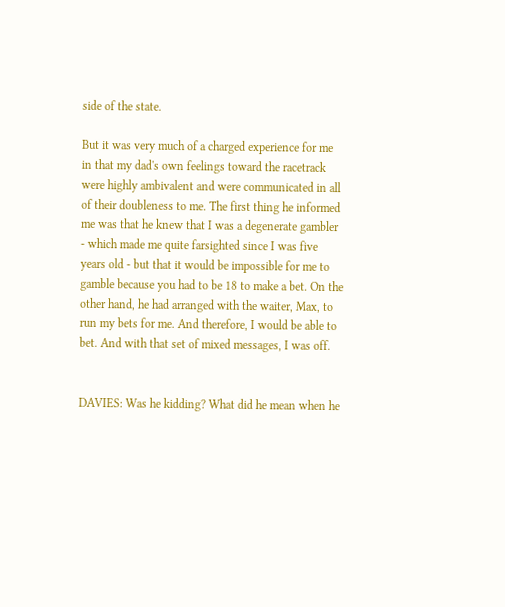side of the state.

But it was very much of a charged experience for me in that my dad's own feelings toward the racetrack were highly ambivalent and were communicated in all of their doubleness to me. The first thing he informed me was that he knew that I was a degenerate gambler - which made me quite farsighted since I was five years old - but that it would be impossible for me to gamble because you had to be 18 to make a bet. On the other hand, he had arranged with the waiter, Max, to run my bets for me. And therefore, I would be able to bet. And with that set of mixed messages, I was off.


DAVIES: Was he kidding? What did he mean when he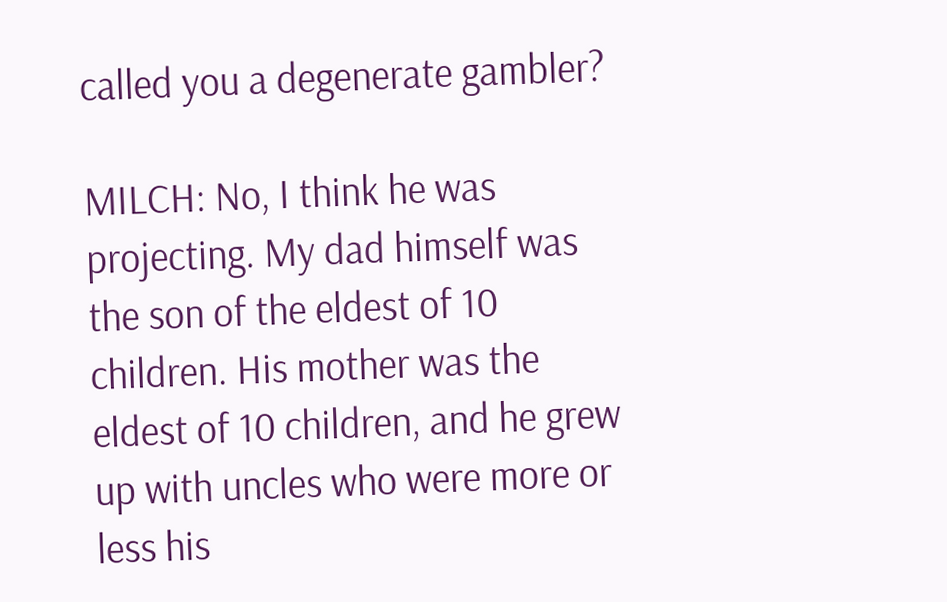called you a degenerate gambler?

MILCH: No, I think he was projecting. My dad himself was the son of the eldest of 10 children. His mother was the eldest of 10 children, and he grew up with uncles who were more or less his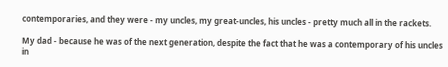contemporaries, and they were - my uncles, my great-uncles, his uncles - pretty much all in the rackets.

My dad - because he was of the next generation, despite the fact that he was a contemporary of his uncles in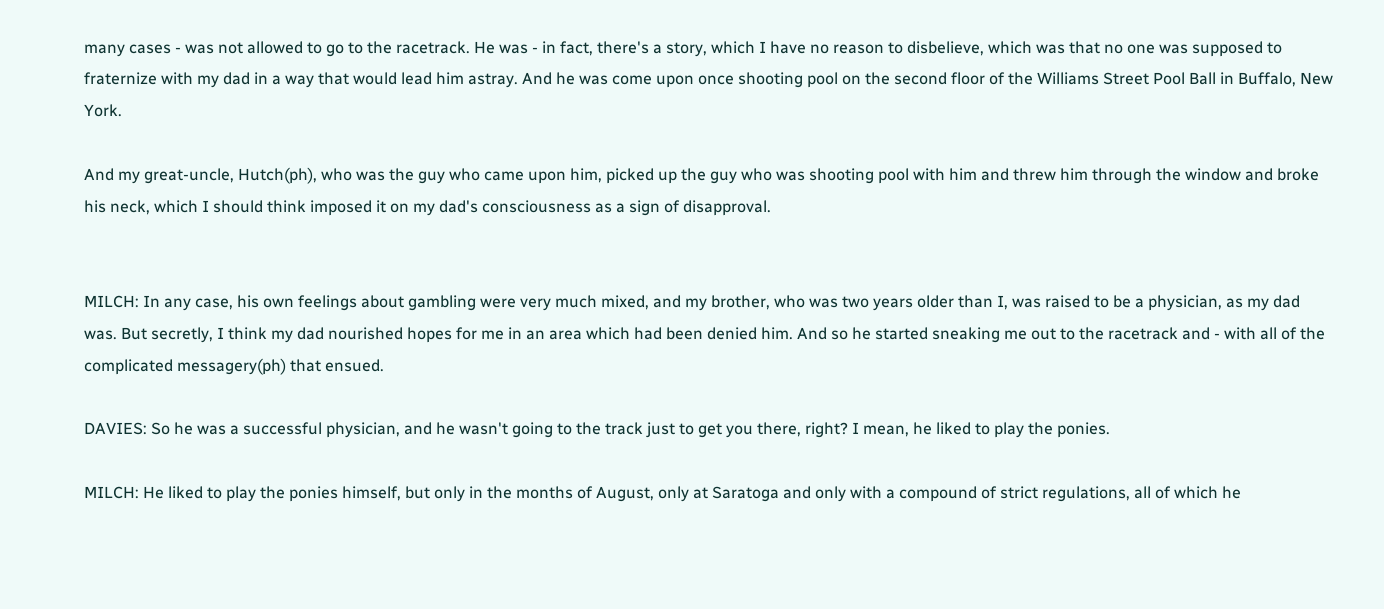many cases - was not allowed to go to the racetrack. He was - in fact, there's a story, which I have no reason to disbelieve, which was that no one was supposed to fraternize with my dad in a way that would lead him astray. And he was come upon once shooting pool on the second floor of the Williams Street Pool Ball in Buffalo, New York.

And my great-uncle, Hutch(ph), who was the guy who came upon him, picked up the guy who was shooting pool with him and threw him through the window and broke his neck, which I should think imposed it on my dad's consciousness as a sign of disapproval.


MILCH: In any case, his own feelings about gambling were very much mixed, and my brother, who was two years older than I, was raised to be a physician, as my dad was. But secretly, I think my dad nourished hopes for me in an area which had been denied him. And so he started sneaking me out to the racetrack and - with all of the complicated messagery(ph) that ensued.

DAVIES: So he was a successful physician, and he wasn't going to the track just to get you there, right? I mean, he liked to play the ponies.

MILCH: He liked to play the ponies himself, but only in the months of August, only at Saratoga and only with a compound of strict regulations, all of which he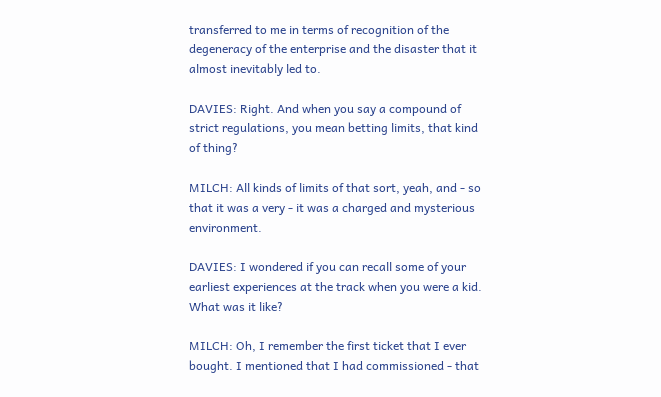transferred to me in terms of recognition of the degeneracy of the enterprise and the disaster that it almost inevitably led to.

DAVIES: Right. And when you say a compound of strict regulations, you mean betting limits, that kind of thing?

MILCH: All kinds of limits of that sort, yeah, and - so that it was a very - it was a charged and mysterious environment.

DAVIES: I wondered if you can recall some of your earliest experiences at the track when you were a kid. What was it like?

MILCH: Oh, I remember the first ticket that I ever bought. I mentioned that I had commissioned - that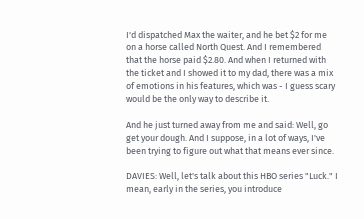I'd dispatched Max the waiter, and he bet $2 for me on a horse called North Quest. And I remembered that the horse paid $2.80. And when I returned with the ticket and I showed it to my dad, there was a mix of emotions in his features, which was - I guess scary would be the only way to describe it.

And he just turned away from me and said: Well, go get your dough. And I suppose, in a lot of ways, I've been trying to figure out what that means ever since.

DAVIES: Well, let's talk about this HBO series "Luck." I mean, early in the series, you introduce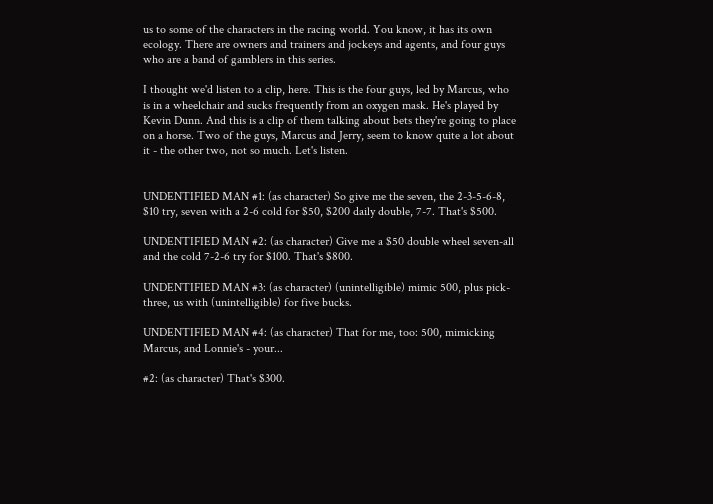us to some of the characters in the racing world. You know, it has its own ecology. There are owners and trainers and jockeys and agents, and four guys who are a band of gamblers in this series.

I thought we'd listen to a clip, here. This is the four guys, led by Marcus, who is in a wheelchair and sucks frequently from an oxygen mask. He's played by Kevin Dunn. And this is a clip of them talking about bets they're going to place on a horse. Two of the guys, Marcus and Jerry, seem to know quite a lot about it - the other two, not so much. Let's listen.


UNDENTIFIED MAN #1: (as character) So give me the seven, the 2-3-5-6-8, $10 try, seven with a 2-6 cold for $50, $200 daily double, 7-7. That's $500.

UNDENTIFIED MAN #2: (as character) Give me a $50 double wheel seven-all and the cold 7-2-6 try for $100. That's $800.

UNDENTIFIED MAN #3: (as character) (unintelligible) mimic 500, plus pick-three, us with (unintelligible) for five bucks.

UNDENTIFIED MAN #4: (as character) That for me, too: 500, mimicking Marcus, and Lonnie's - your...

#2: (as character) That's $300.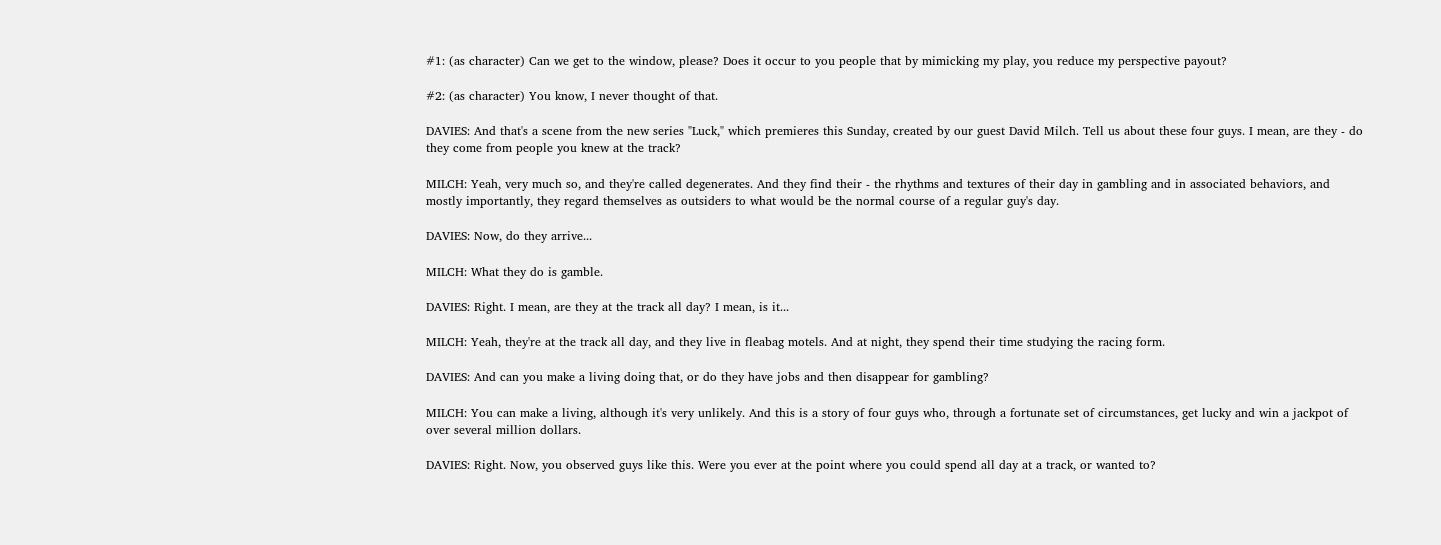#1: (as character) Can we get to the window, please? Does it occur to you people that by mimicking my play, you reduce my perspective payout?

#2: (as character) You know, I never thought of that.

DAVIES: And that's a scene from the new series "Luck," which premieres this Sunday, created by our guest David Milch. Tell us about these four guys. I mean, are they - do they come from people you knew at the track?

MILCH: Yeah, very much so, and they're called degenerates. And they find their - the rhythms and textures of their day in gambling and in associated behaviors, and mostly importantly, they regard themselves as outsiders to what would be the normal course of a regular guy's day.

DAVIES: Now, do they arrive...

MILCH: What they do is gamble.

DAVIES: Right. I mean, are they at the track all day? I mean, is it...

MILCH: Yeah, they're at the track all day, and they live in fleabag motels. And at night, they spend their time studying the racing form.

DAVIES: And can you make a living doing that, or do they have jobs and then disappear for gambling?

MILCH: You can make a living, although it's very unlikely. And this is a story of four guys who, through a fortunate set of circumstances, get lucky and win a jackpot of over several million dollars.

DAVIES: Right. Now, you observed guys like this. Were you ever at the point where you could spend all day at a track, or wanted to?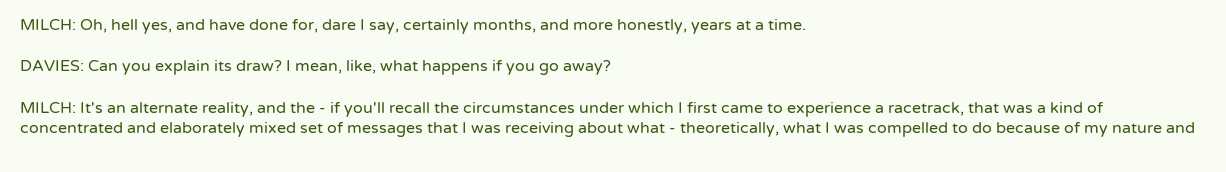MILCH: Oh, hell yes, and have done for, dare I say, certainly months, and more honestly, years at a time.

DAVIES: Can you explain its draw? I mean, like, what happens if you go away?

MILCH: It's an alternate reality, and the - if you'll recall the circumstances under which I first came to experience a racetrack, that was a kind of concentrated and elaborately mixed set of messages that I was receiving about what - theoretically, what I was compelled to do because of my nature and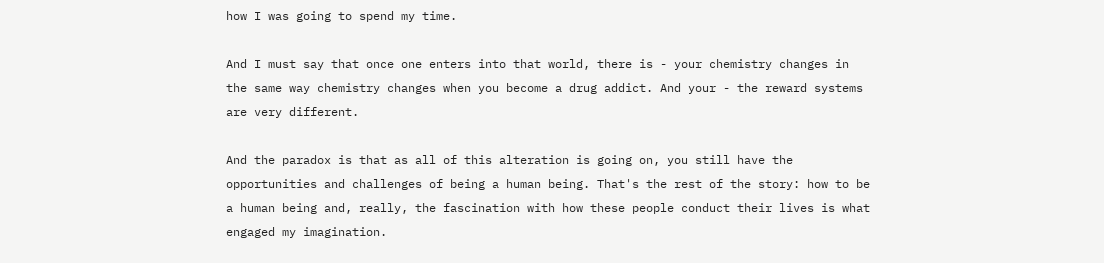how I was going to spend my time.

And I must say that once one enters into that world, there is - your chemistry changes in the same way chemistry changes when you become a drug addict. And your - the reward systems are very different.

And the paradox is that as all of this alteration is going on, you still have the opportunities and challenges of being a human being. That's the rest of the story: how to be a human being and, really, the fascination with how these people conduct their lives is what engaged my imagination.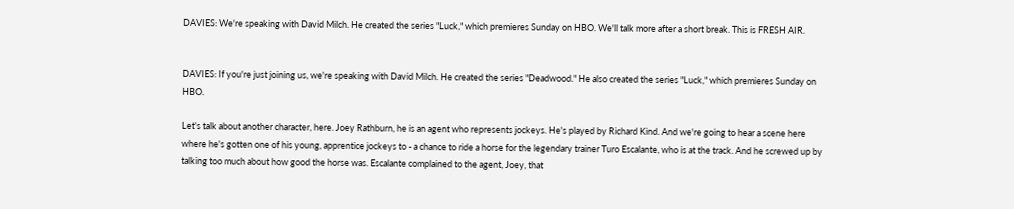DAVIES: We're speaking with David Milch. He created the series "Luck," which premieres Sunday on HBO. We'll talk more after a short break. This is FRESH AIR.


DAVIES: If you're just joining us, we're speaking with David Milch. He created the series "Deadwood." He also created the series "Luck," which premieres Sunday on HBO.

Let's talk about another character, here. Joey Rathburn, he is an agent who represents jockeys. He's played by Richard Kind. And we're going to hear a scene here where he's gotten one of his young, apprentice jockeys to - a chance to ride a horse for the legendary trainer Turo Escalante, who is at the track. And he screwed up by talking too much about how good the horse was. Escalante complained to the agent, Joey, that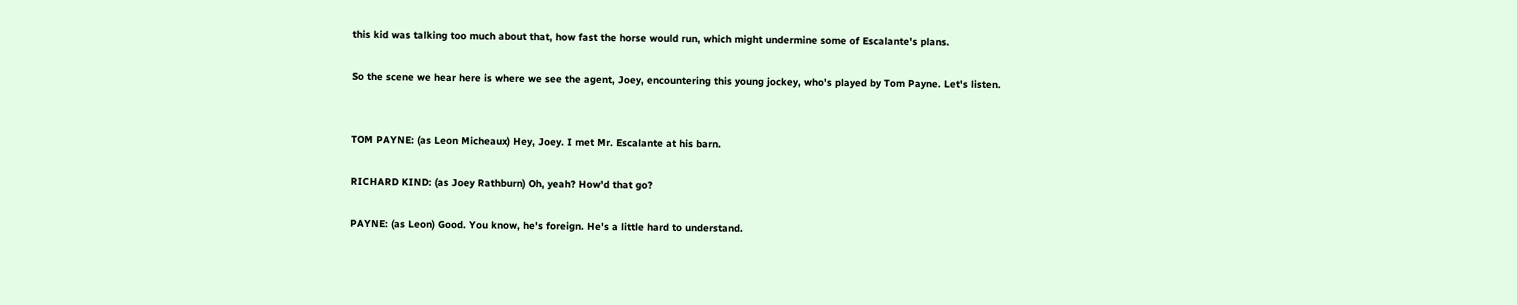this kid was talking too much about that, how fast the horse would run, which might undermine some of Escalante's plans.

So the scene we hear here is where we see the agent, Joey, encountering this young jockey, who's played by Tom Payne. Let's listen.


TOM PAYNE: (as Leon Micheaux) Hey, Joey. I met Mr. Escalante at his barn.

RICHARD KIND: (as Joey Rathburn) Oh, yeah? How'd that go?

PAYNE: (as Leon) Good. You know, he's foreign. He's a little hard to understand.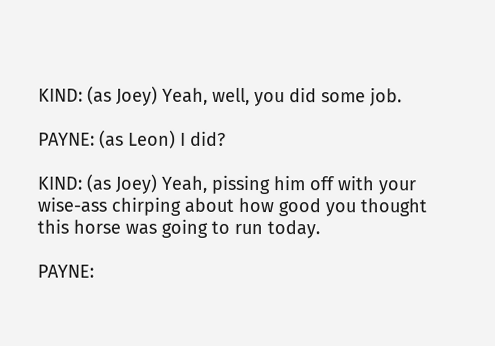KIND: (as Joey) Yeah, well, you did some job.

PAYNE: (as Leon) I did?

KIND: (as Joey) Yeah, pissing him off with your wise-ass chirping about how good you thought this horse was going to run today.

PAYNE: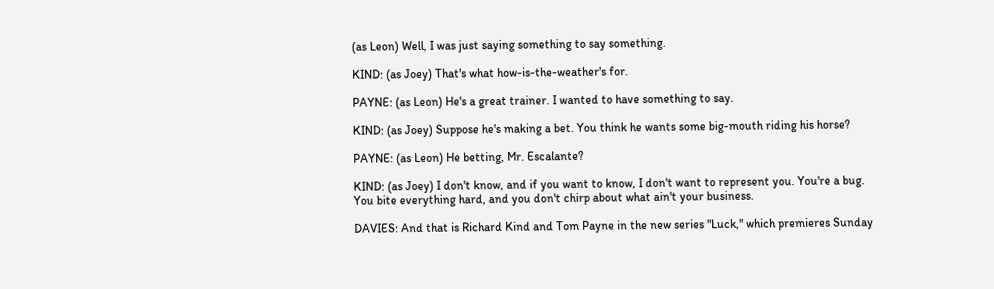(as Leon) Well, I was just saying something to say something.

KIND: (as Joey) That's what how-is-the-weather's for.

PAYNE: (as Leon) He's a great trainer. I wanted to have something to say.

KIND: (as Joey) Suppose he's making a bet. You think he wants some big-mouth riding his horse?

PAYNE: (as Leon) He betting, Mr. Escalante?

KIND: (as Joey) I don't know, and if you want to know, I don't want to represent you. You're a bug. You bite everything hard, and you don't chirp about what ain't your business.

DAVIES: And that is Richard Kind and Tom Payne in the new series "Luck," which premieres Sunday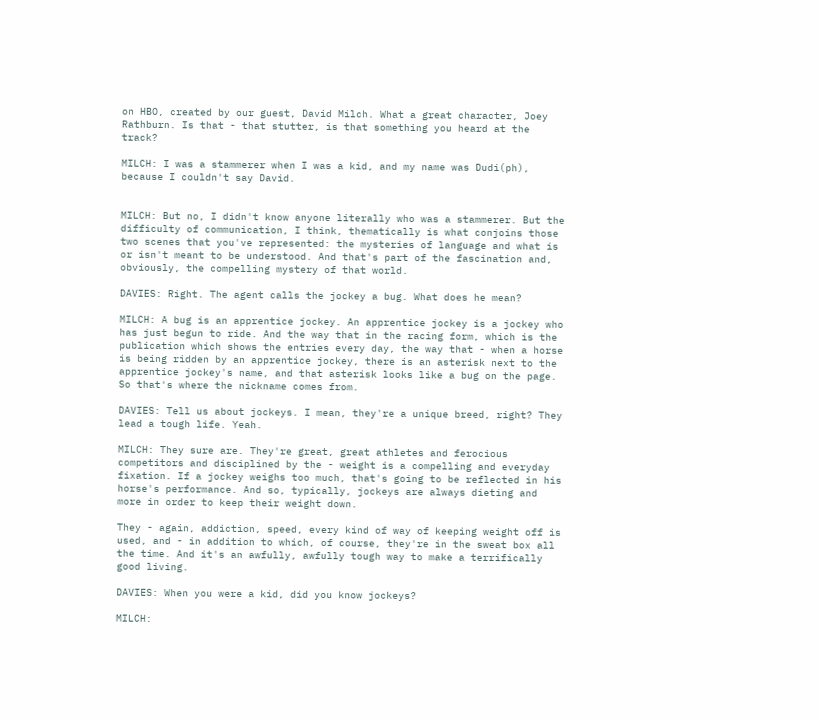on HBO, created by our guest, David Milch. What a great character, Joey Rathburn. Is that - that stutter, is that something you heard at the track?

MILCH: I was a stammerer when I was a kid, and my name was Dudi(ph), because I couldn't say David.


MILCH: But no, I didn't know anyone literally who was a stammerer. But the difficulty of communication, I think, thematically is what conjoins those two scenes that you've represented: the mysteries of language and what is or isn't meant to be understood. And that's part of the fascination and, obviously, the compelling mystery of that world.

DAVIES: Right. The agent calls the jockey a bug. What does he mean?

MILCH: A bug is an apprentice jockey. An apprentice jockey is a jockey who has just begun to ride. And the way that in the racing form, which is the publication which shows the entries every day, the way that - when a horse is being ridden by an apprentice jockey, there is an asterisk next to the apprentice jockey's name, and that asterisk looks like a bug on the page. So that's where the nickname comes from.

DAVIES: Tell us about jockeys. I mean, they're a unique breed, right? They lead a tough life. Yeah.

MILCH: They sure are. They're great, great athletes and ferocious competitors and disciplined by the - weight is a compelling and everyday fixation. If a jockey weighs too much, that's going to be reflected in his horse's performance. And so, typically, jockeys are always dieting and more in order to keep their weight down.

They - again, addiction, speed, every kind of way of keeping weight off is used, and - in addition to which, of course, they're in the sweat box all the time. And it's an awfully, awfully tough way to make a terrifically good living.

DAVIES: When you were a kid, did you know jockeys?

MILCH: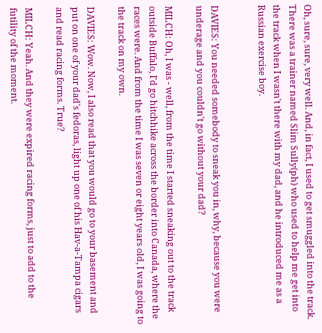Oh, sure, sure, very well. And, in fact, I used to get smuggled into the track. There was a trainer named Slim Sully(ph) who used to help me get into the track when I wasn't there with my dad, and he introduced me as a Russian exercise boy.


DAVIES: You needed somebody to sneak you in, why, because you were underage and you couldn't go without your dad?

MILCH: Oh, I was - well, from the time I started sneaking out to the track outside Buffalo, I'd go hitchhike across the border into Canada, where the races were. And from the time I was seven or eight years old, I was going to the track on my own.

DAVIES: Wow. Now, I also read that you would go to your basement and put on one of your dad's fedoras, light up one of his Hav-a-Tampa cigars and read racing forms. True?

MILCH: Yeah. And they were expired racing forms, just to add to the futility of the moment.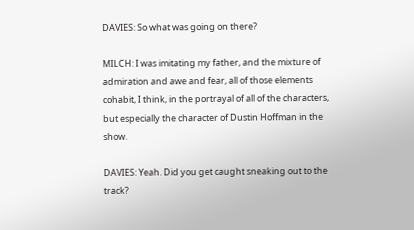DAVIES: So what was going on there?

MILCH: I was imitating my father, and the mixture of admiration and awe and fear, all of those elements cohabit, I think, in the portrayal of all of the characters, but especially the character of Dustin Hoffman in the show.

DAVIES: Yeah. Did you get caught sneaking out to the track?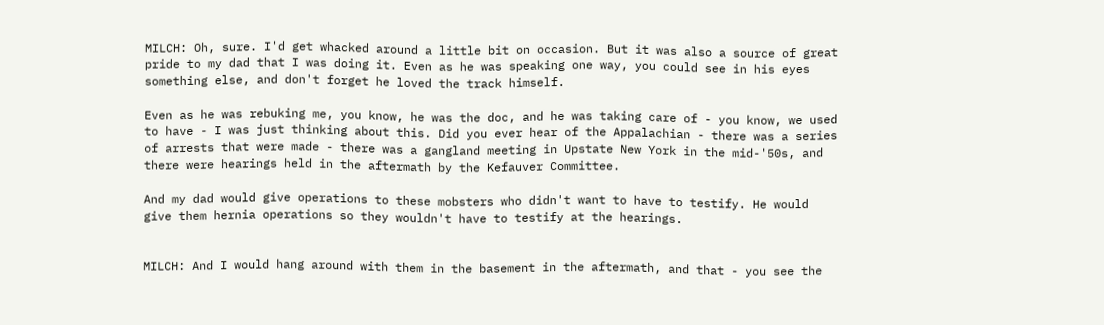MILCH: Oh, sure. I'd get whacked around a little bit on occasion. But it was also a source of great pride to my dad that I was doing it. Even as he was speaking one way, you could see in his eyes something else, and don't forget he loved the track himself.

Even as he was rebuking me, you know, he was the doc, and he was taking care of - you know, we used to have - I was just thinking about this. Did you ever hear of the Appalachian - there was a series of arrests that were made - there was a gangland meeting in Upstate New York in the mid-'50s, and there were hearings held in the aftermath by the Kefauver Committee.

And my dad would give operations to these mobsters who didn't want to have to testify. He would give them hernia operations so they wouldn't have to testify at the hearings.


MILCH: And I would hang around with them in the basement in the aftermath, and that - you see the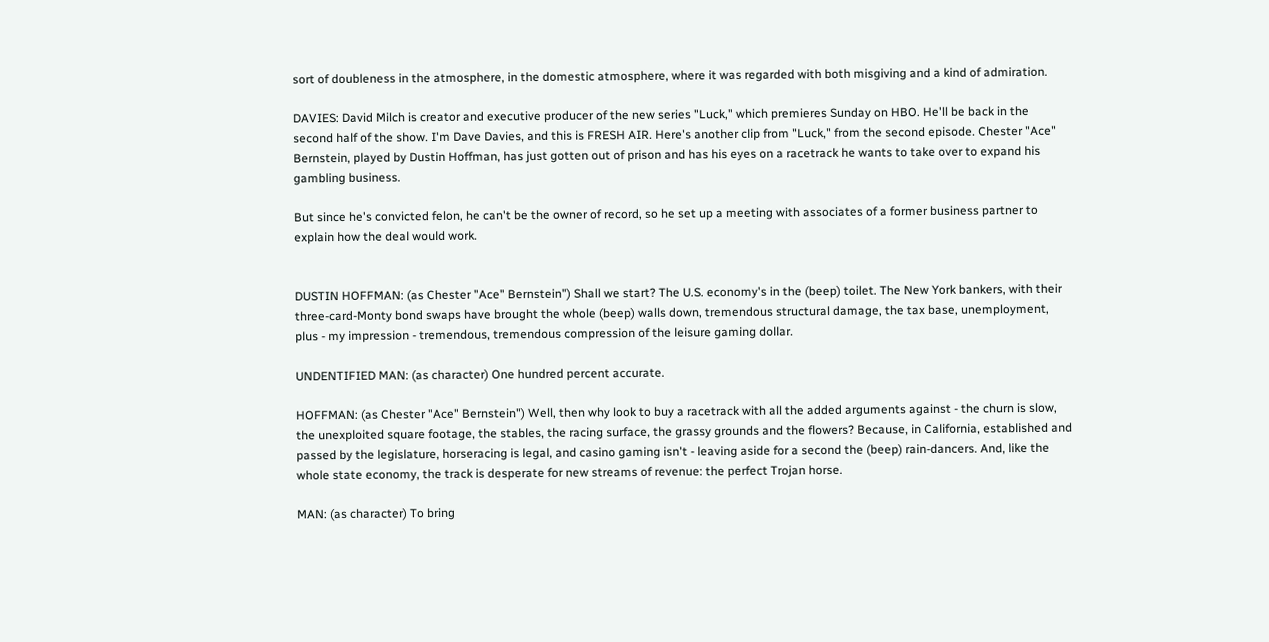sort of doubleness in the atmosphere, in the domestic atmosphere, where it was regarded with both misgiving and a kind of admiration.

DAVIES: David Milch is creator and executive producer of the new series "Luck," which premieres Sunday on HBO. He'll be back in the second half of the show. I'm Dave Davies, and this is FRESH AIR. Here's another clip from "Luck," from the second episode. Chester "Ace" Bernstein, played by Dustin Hoffman, has just gotten out of prison and has his eyes on a racetrack he wants to take over to expand his gambling business.

But since he's convicted felon, he can't be the owner of record, so he set up a meeting with associates of a former business partner to explain how the deal would work.


DUSTIN HOFFMAN: (as Chester "Ace" Bernstein") Shall we start? The U.S. economy's in the (beep) toilet. The New York bankers, with their three-card-Monty bond swaps have brought the whole (beep) walls down, tremendous structural damage, the tax base, unemployment, plus - my impression - tremendous, tremendous compression of the leisure gaming dollar.

UNDENTIFIED MAN: (as character) One hundred percent accurate.

HOFFMAN: (as Chester "Ace" Bernstein") Well, then why look to buy a racetrack with all the added arguments against - the churn is slow, the unexploited square footage, the stables, the racing surface, the grassy grounds and the flowers? Because, in California, established and passed by the legislature, horseracing is legal, and casino gaming isn't - leaving aside for a second the (beep) rain-dancers. And, like the whole state economy, the track is desperate for new streams of revenue: the perfect Trojan horse.

MAN: (as character) To bring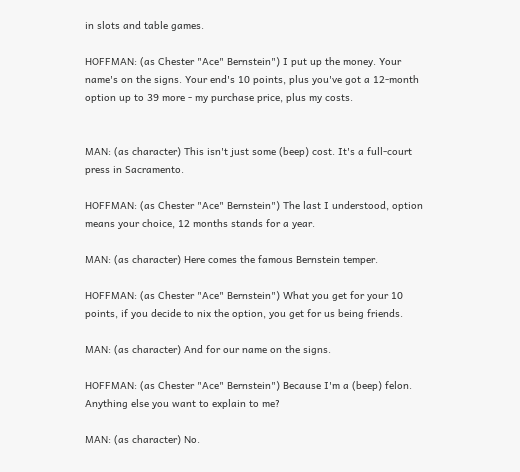in slots and table games.

HOFFMAN: (as Chester "Ace" Bernstein") I put up the money. Your name's on the signs. Your end's 10 points, plus you've got a 12-month option up to 39 more - my purchase price, plus my costs.


MAN: (as character) This isn't just some (beep) cost. It's a full-court press in Sacramento.

HOFFMAN: (as Chester "Ace" Bernstein") The last I understood, option means your choice, 12 months stands for a year.

MAN: (as character) Here comes the famous Bernstein temper.

HOFFMAN: (as Chester "Ace" Bernstein") What you get for your 10 points, if you decide to nix the option, you get for us being friends.

MAN: (as character) And for our name on the signs.

HOFFMAN: (as Chester "Ace" Bernstein") Because I'm a (beep) felon. Anything else you want to explain to me?

MAN: (as character) No.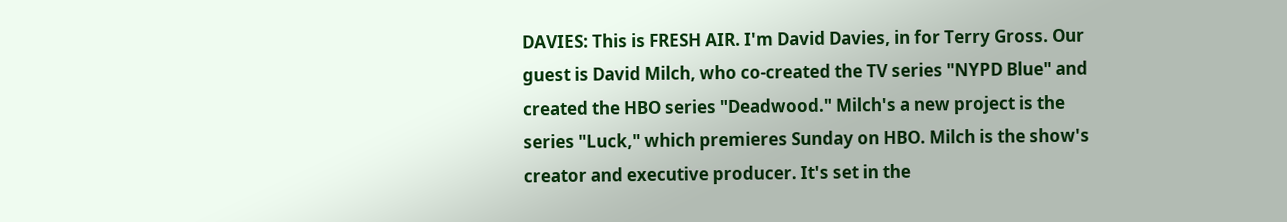DAVIES: This is FRESH AIR. I'm David Davies, in for Terry Gross. Our guest is David Milch, who co-created the TV series "NYPD Blue" and created the HBO series "Deadwood." Milch's a new project is the series "Luck," which premieres Sunday on HBO. Milch is the show's creator and executive producer. It's set in the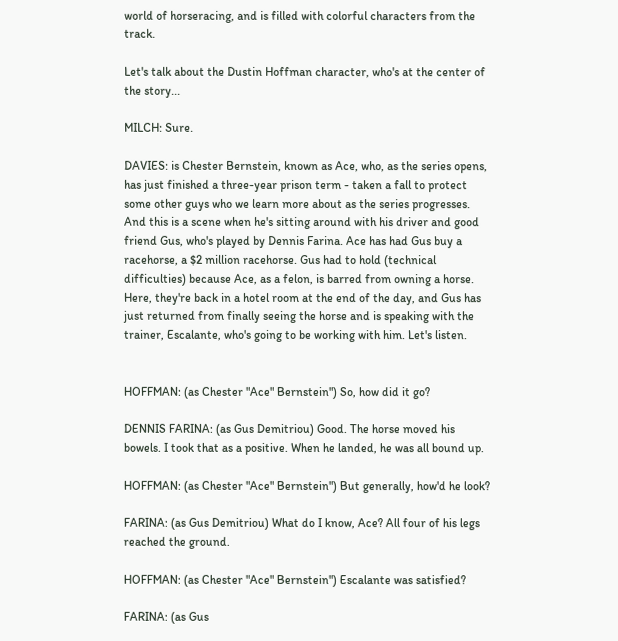world of horseracing, and is filled with colorful characters from the track.

Let's talk about the Dustin Hoffman character, who's at the center of the story...

MILCH: Sure.

DAVIES: is Chester Bernstein, known as Ace, who, as the series opens, has just finished a three-year prison term - taken a fall to protect some other guys who we learn more about as the series progresses. And this is a scene when he's sitting around with his driver and good friend Gus, who's played by Dennis Farina. Ace has had Gus buy a racehorse, a $2 million racehorse. Gus had to hold (technical difficulties) because Ace, as a felon, is barred from owning a horse. Here, they're back in a hotel room at the end of the day, and Gus has just returned from finally seeing the horse and is speaking with the trainer, Escalante, who's going to be working with him. Let's listen.


HOFFMAN: (as Chester "Ace" Bernstein") So, how did it go?

DENNIS FARINA: (as Gus Demitriou) Good. The horse moved his bowels. I took that as a positive. When he landed, he was all bound up.

HOFFMAN: (as Chester "Ace" Bernstein") But generally, how'd he look?

FARINA: (as Gus Demitriou) What do I know, Ace? All four of his legs reached the ground.

HOFFMAN: (as Chester "Ace" Bernstein") Escalante was satisfied?

FARINA: (as Gus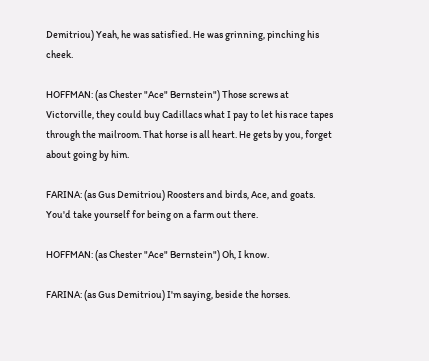Demitriou) Yeah, he was satisfied. He was grinning, pinching his cheek.

HOFFMAN: (as Chester "Ace" Bernstein") Those screws at Victorville, they could buy Cadillacs what I pay to let his race tapes through the mailroom. That horse is all heart. He gets by you, forget about going by him.

FARINA: (as Gus Demitriou) Roosters and birds, Ace, and goats. You'd take yourself for being on a farm out there.

HOFFMAN: (as Chester "Ace" Bernstein") Oh, I know.

FARINA: (as Gus Demitriou) I'm saying, beside the horses.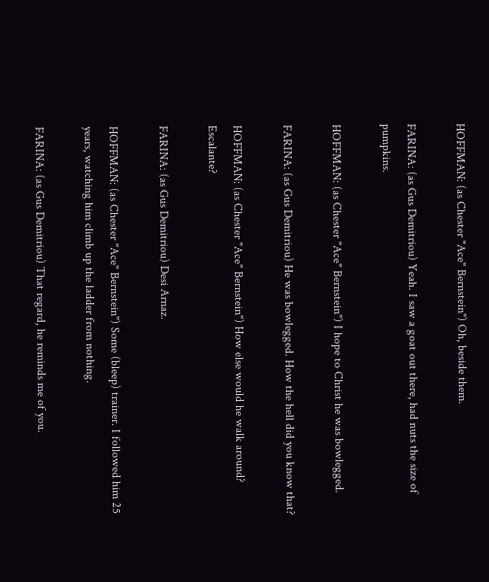HOFFMAN: (as Chester "Ace" Bernstein") Oh, beside them.

FARINA: (as Gus Demitriou) Yeah. I saw a goat out there, had nuts the size of pumpkins.

HOFFMAN: (as Chester "Ace" Bernstein") I hope to Christ he was bowlegged.

FARINA: (as Gus Demitriou) He was bowlegged. How the hell did you know that?

HOFFMAN: (as Chester "Ace" Bernstein") How else would he walk around? Escalante?

FARINA: (as Gus Demitriou) Desi Arnaz.

HOFFMAN: (as Chester "Ace" Bernstein") Some (bleep) trainer. I followed him 25 years, watching him climb up the ladder from nothing.

FARINA: (as Gus Demitriou) That regard, he reminds me of you.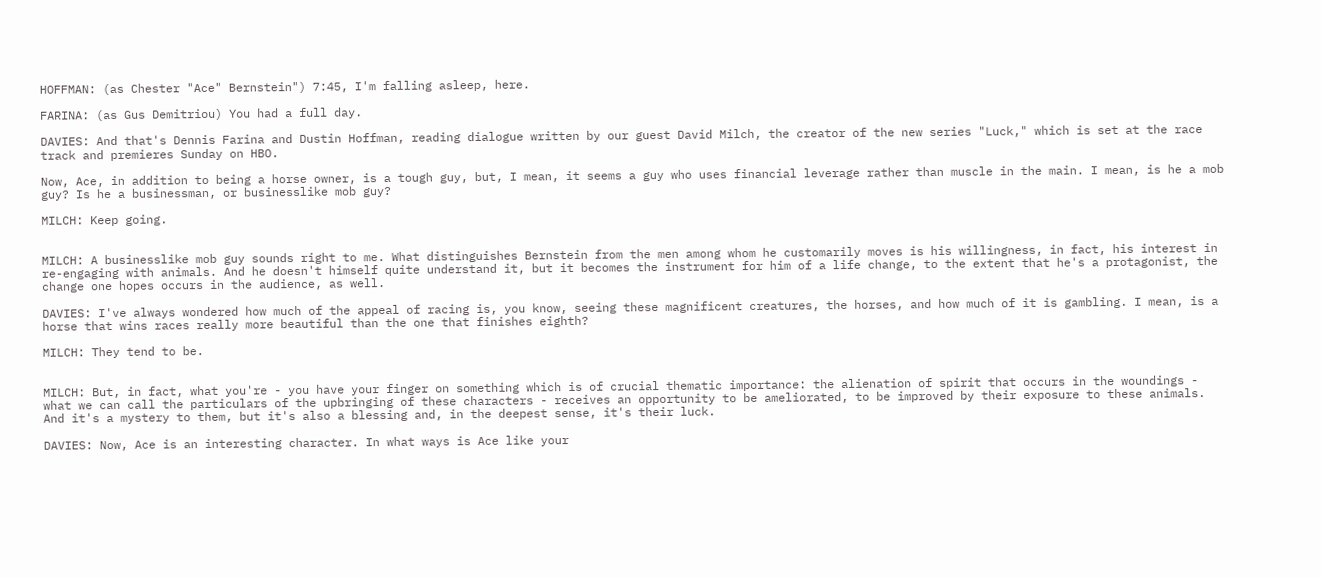HOFFMAN: (as Chester "Ace" Bernstein") 7:45, I'm falling asleep, here.

FARINA: (as Gus Demitriou) You had a full day.

DAVIES: And that's Dennis Farina and Dustin Hoffman, reading dialogue written by our guest David Milch, the creator of the new series "Luck," which is set at the race track and premieres Sunday on HBO.

Now, Ace, in addition to being a horse owner, is a tough guy, but, I mean, it seems a guy who uses financial leverage rather than muscle in the main. I mean, is he a mob guy? Is he a businessman, or businesslike mob guy?

MILCH: Keep going.


MILCH: A businesslike mob guy sounds right to me. What distinguishes Bernstein from the men among whom he customarily moves is his willingness, in fact, his interest in re-engaging with animals. And he doesn't himself quite understand it, but it becomes the instrument for him of a life change, to the extent that he's a protagonist, the change one hopes occurs in the audience, as well.

DAVIES: I've always wondered how much of the appeal of racing is, you know, seeing these magnificent creatures, the horses, and how much of it is gambling. I mean, is a horse that wins races really more beautiful than the one that finishes eighth?

MILCH: They tend to be.


MILCH: But, in fact, what you're - you have your finger on something which is of crucial thematic importance: the alienation of spirit that occurs in the woundings - what we can call the particulars of the upbringing of these characters - receives an opportunity to be ameliorated, to be improved by their exposure to these animals. And it's a mystery to them, but it's also a blessing and, in the deepest sense, it's their luck.

DAVIES: Now, Ace is an interesting character. In what ways is Ace like your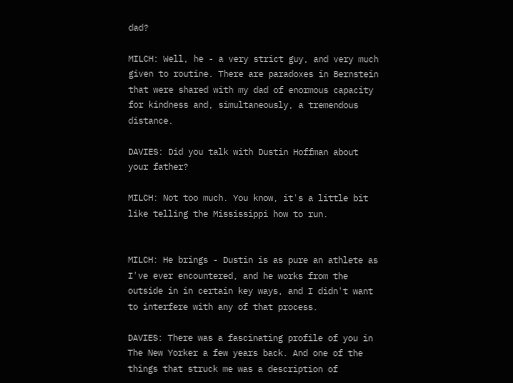dad?

MILCH: Well, he - a very strict guy, and very much given to routine. There are paradoxes in Bernstein that were shared with my dad of enormous capacity for kindness and, simultaneously, a tremendous distance.

DAVIES: Did you talk with Dustin Hoffman about your father?

MILCH: Not too much. You know, it's a little bit like telling the Mississippi how to run.


MILCH: He brings - Dustin is as pure an athlete as I've ever encountered, and he works from the outside in in certain key ways, and I didn't want to interfere with any of that process.

DAVIES: There was a fascinating profile of you in The New Yorker a few years back. And one of the things that struck me was a description of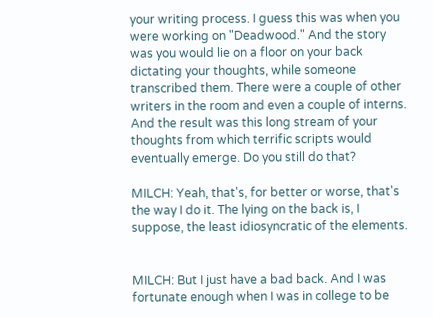your writing process. I guess this was when you were working on "Deadwood." And the story was you would lie on a floor on your back dictating your thoughts, while someone transcribed them. There were a couple of other writers in the room and even a couple of interns. And the result was this long stream of your thoughts from which terrific scripts would eventually emerge. Do you still do that?

MILCH: Yeah, that's, for better or worse, that's the way I do it. The lying on the back is, I suppose, the least idiosyncratic of the elements.


MILCH: But I just have a bad back. And I was fortunate enough when I was in college to be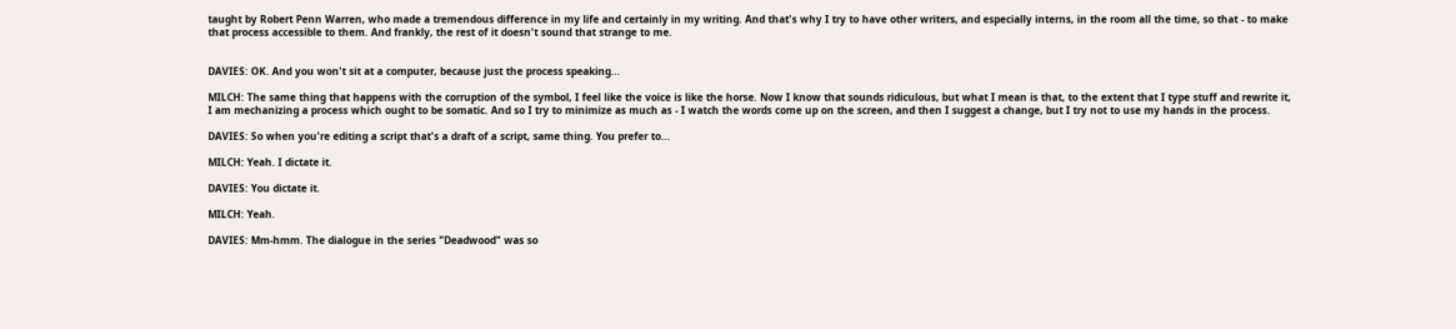taught by Robert Penn Warren, who made a tremendous difference in my life and certainly in my writing. And that's why I try to have other writers, and especially interns, in the room all the time, so that - to make that process accessible to them. And frankly, the rest of it doesn't sound that strange to me.


DAVIES: OK. And you won't sit at a computer, because just the process speaking...

MILCH: The same thing that happens with the corruption of the symbol, I feel like the voice is like the horse. Now I know that sounds ridiculous, but what I mean is that, to the extent that I type stuff and rewrite it, I am mechanizing a process which ought to be somatic. And so I try to minimize as much as - I watch the words come up on the screen, and then I suggest a change, but I try not to use my hands in the process.

DAVIES: So when you're editing a script that's a draft of a script, same thing. You prefer to...

MILCH: Yeah. I dictate it.

DAVIES: You dictate it.

MILCH: Yeah.

DAVIES: Mm-hmm. The dialogue in the series "Deadwood" was so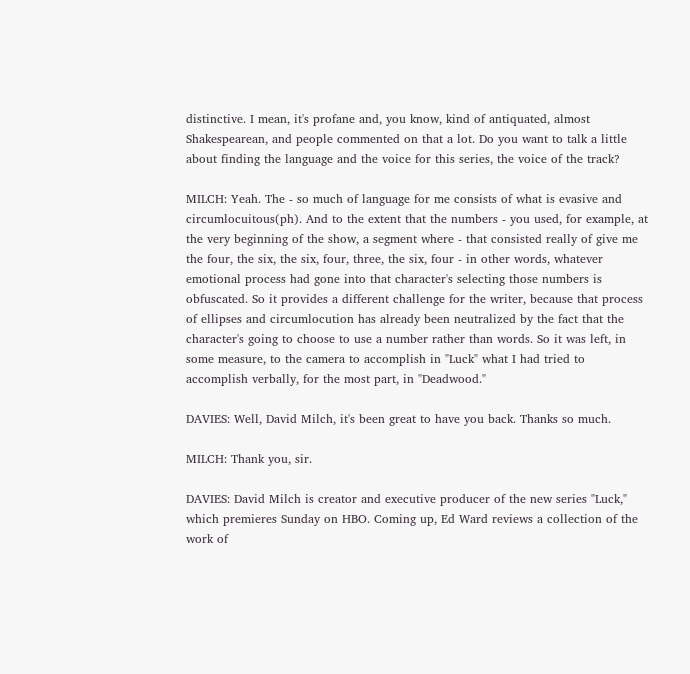distinctive. I mean, it's profane and, you know, kind of antiquated, almost Shakespearean, and people commented on that a lot. Do you want to talk a little about finding the language and the voice for this series, the voice of the track?

MILCH: Yeah. The - so much of language for me consists of what is evasive and circumlocuitous(ph). And to the extent that the numbers - you used, for example, at the very beginning of the show, a segment where - that consisted really of give me the four, the six, the six, four, three, the six, four - in other words, whatever emotional process had gone into that character's selecting those numbers is obfuscated. So it provides a different challenge for the writer, because that process of ellipses and circumlocution has already been neutralized by the fact that the character's going to choose to use a number rather than words. So it was left, in some measure, to the camera to accomplish in "Luck" what I had tried to accomplish verbally, for the most part, in "Deadwood."

DAVIES: Well, David Milch, it's been great to have you back. Thanks so much.

MILCH: Thank you, sir.

DAVIES: David Milch is creator and executive producer of the new series "Luck," which premieres Sunday on HBO. Coming up, Ed Ward reviews a collection of the work of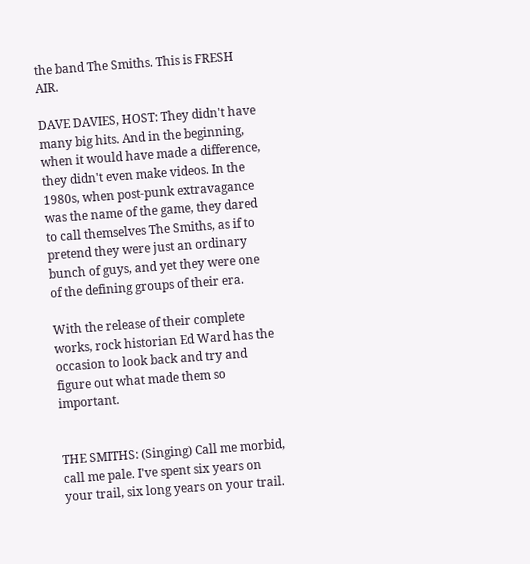the band The Smiths. This is FRESH AIR.

DAVE DAVIES, HOST: They didn't have many big hits. And in the beginning, when it would have made a difference, they didn't even make videos. In the 1980s, when post-punk extravagance was the name of the game, they dared to call themselves The Smiths, as if to pretend they were just an ordinary bunch of guys, and yet they were one of the defining groups of their era.

With the release of their complete works, rock historian Ed Ward has the occasion to look back and try and figure out what made them so important.


THE SMITHS: (Singing) Call me morbid, call me pale. I've spent six years on your trail, six long years on your trail.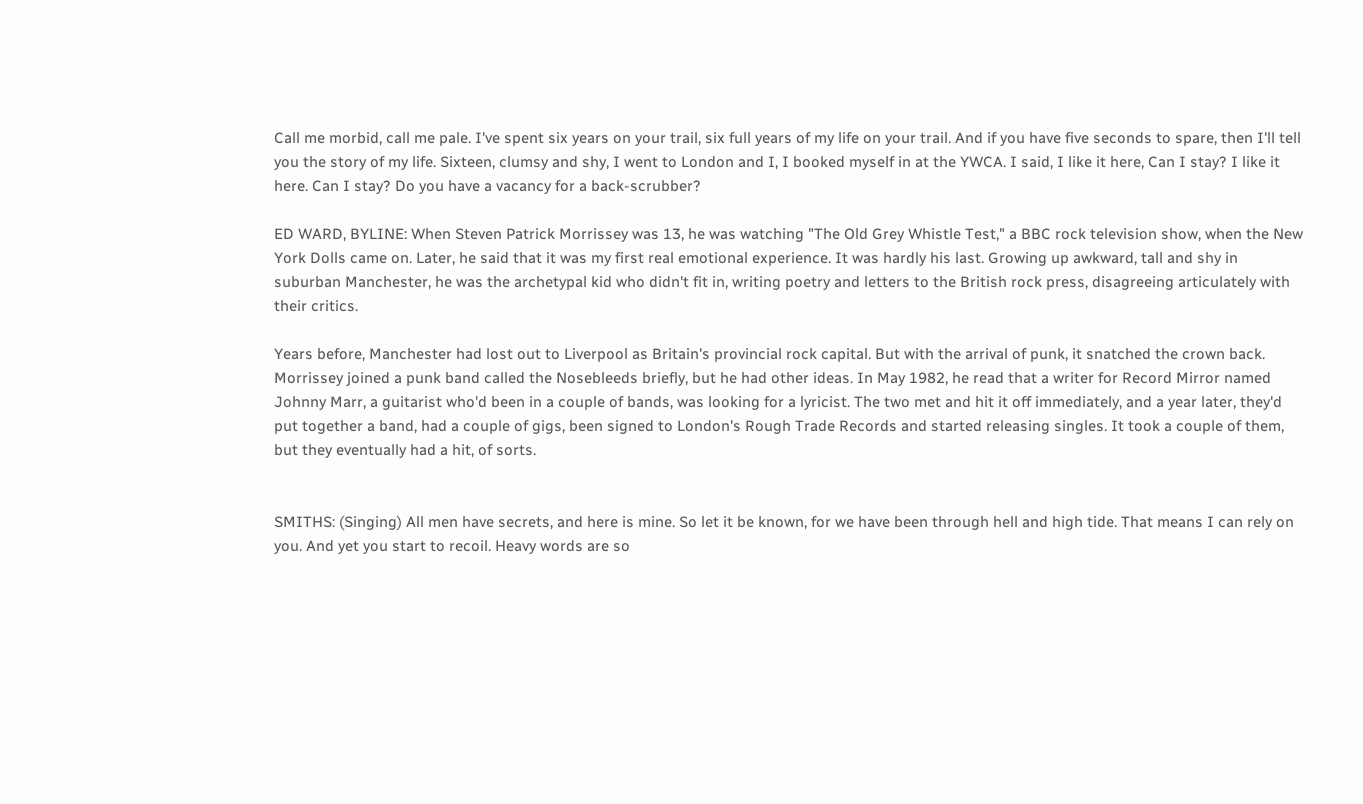Call me morbid, call me pale. I've spent six years on your trail, six full years of my life on your trail. And if you have five seconds to spare, then I'll tell you the story of my life. Sixteen, clumsy and shy, I went to London and I, I booked myself in at the YWCA. I said, I like it here, Can I stay? I like it here. Can I stay? Do you have a vacancy for a back-scrubber?

ED WARD, BYLINE: When Steven Patrick Morrissey was 13, he was watching "The Old Grey Whistle Test," a BBC rock television show, when the New York Dolls came on. Later, he said that it was my first real emotional experience. It was hardly his last. Growing up awkward, tall and shy in suburban Manchester, he was the archetypal kid who didn't fit in, writing poetry and letters to the British rock press, disagreeing articulately with their critics.

Years before, Manchester had lost out to Liverpool as Britain's provincial rock capital. But with the arrival of punk, it snatched the crown back. Morrissey joined a punk band called the Nosebleeds briefly, but he had other ideas. In May 1982, he read that a writer for Record Mirror named Johnny Marr, a guitarist who'd been in a couple of bands, was looking for a lyricist. The two met and hit it off immediately, and a year later, they'd put together a band, had a couple of gigs, been signed to London's Rough Trade Records and started releasing singles. It took a couple of them, but they eventually had a hit, of sorts.


SMITHS: (Singing) All men have secrets, and here is mine. So let it be known, for we have been through hell and high tide. That means I can rely on you. And yet you start to recoil. Heavy words are so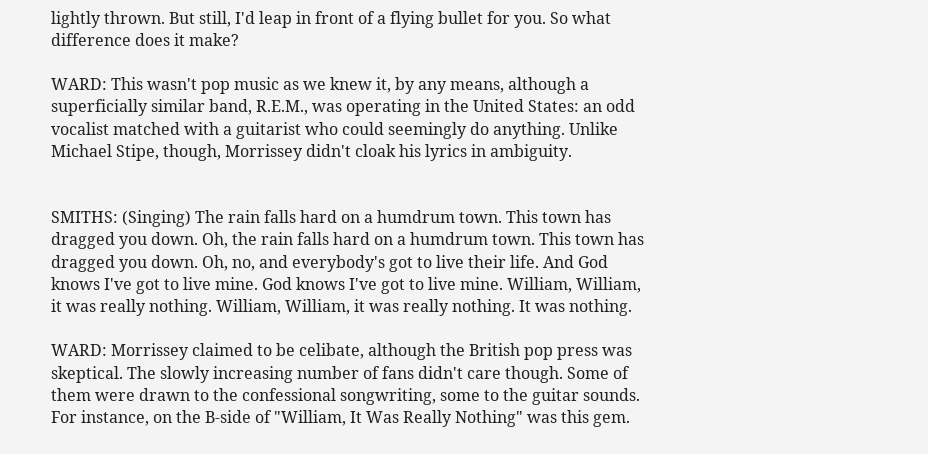lightly thrown. But still, I'd leap in front of a flying bullet for you. So what difference does it make?

WARD: This wasn't pop music as we knew it, by any means, although a superficially similar band, R.E.M., was operating in the United States: an odd vocalist matched with a guitarist who could seemingly do anything. Unlike Michael Stipe, though, Morrissey didn't cloak his lyrics in ambiguity.


SMITHS: (Singing) The rain falls hard on a humdrum town. This town has dragged you down. Oh, the rain falls hard on a humdrum town. This town has dragged you down. Oh, no, and everybody's got to live their life. And God knows I've got to live mine. God knows I've got to live mine. William, William, it was really nothing. William, William, it was really nothing. It was nothing.

WARD: Morrissey claimed to be celibate, although the British pop press was skeptical. The slowly increasing number of fans didn't care though. Some of them were drawn to the confessional songwriting, some to the guitar sounds. For instance, on the B-side of "William, It Was Really Nothing" was this gem.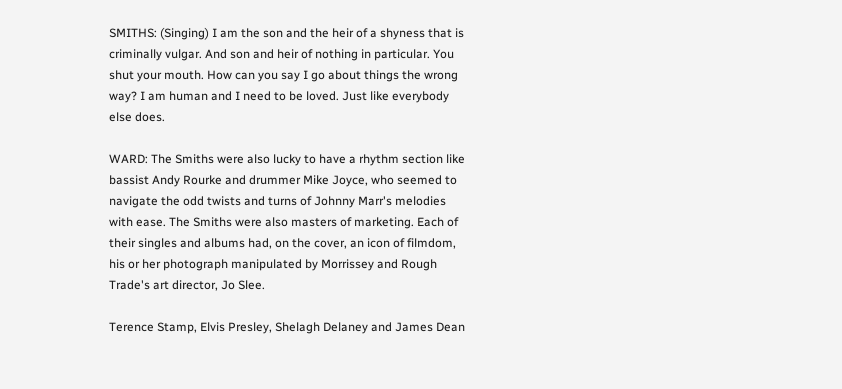SMITHS: (Singing) I am the son and the heir of a shyness that is criminally vulgar. And son and heir of nothing in particular. You shut your mouth. How can you say I go about things the wrong way? I am human and I need to be loved. Just like everybody else does.

WARD: The Smiths were also lucky to have a rhythm section like bassist Andy Rourke and drummer Mike Joyce, who seemed to navigate the odd twists and turns of Johnny Marr's melodies with ease. The Smiths were also masters of marketing. Each of their singles and albums had, on the cover, an icon of filmdom, his or her photograph manipulated by Morrissey and Rough Trade's art director, Jo Slee.

Terence Stamp, Elvis Presley, Shelagh Delaney and James Dean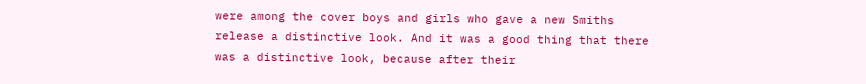were among the cover boys and girls who gave a new Smiths release a distinctive look. And it was a good thing that there was a distinctive look, because after their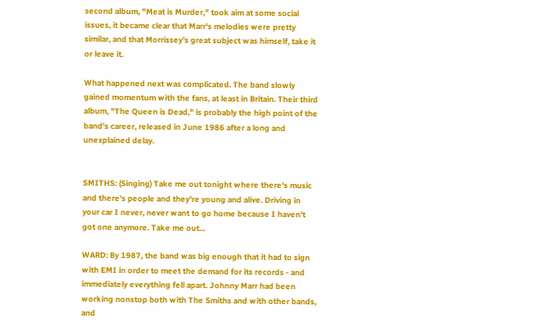second album, "Meat is Murder," took aim at some social issues, it became clear that Marr's melodies were pretty similar, and that Morrissey's great subject was himself, take it or leave it.

What happened next was complicated. The band slowly gained momentum with the fans, at least in Britain. Their third album, "The Queen is Dead," is probably the high point of the band's career, released in June 1986 after a long and unexplained delay.


SMITHS: (Singing) Take me out tonight where there's music and there's people and they're young and alive. Driving in your car I never, never want to go home because I haven't got one anymore. Take me out...

WARD: By 1987, the band was big enough that it had to sign with EMI in order to meet the demand for its records - and immediately everything fell apart. Johnny Marr had been working nonstop both with The Smiths and with other bands, and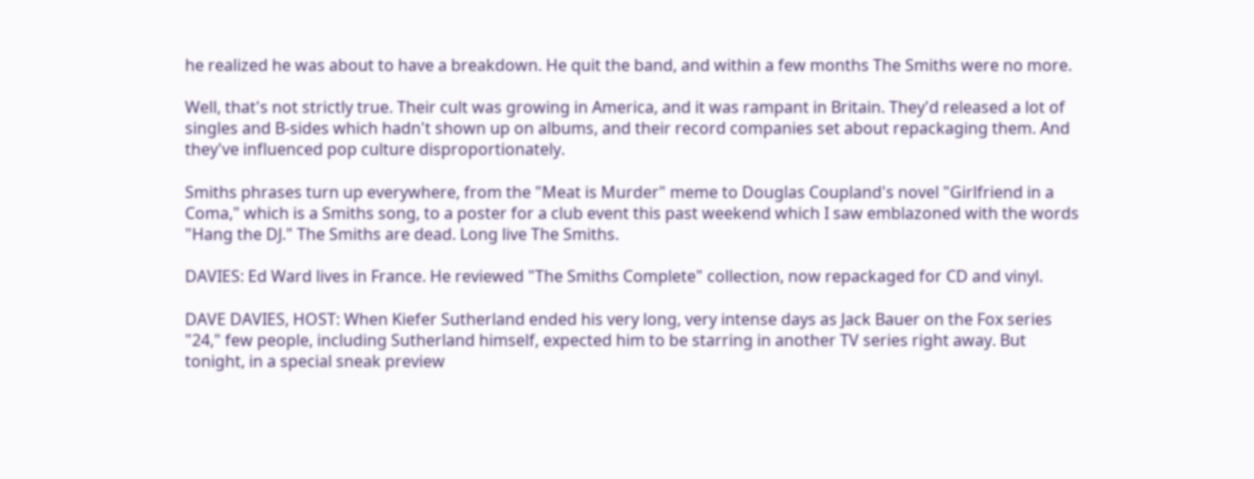he realized he was about to have a breakdown. He quit the band, and within a few months The Smiths were no more.

Well, that's not strictly true. Their cult was growing in America, and it was rampant in Britain. They'd released a lot of singles and B-sides which hadn't shown up on albums, and their record companies set about repackaging them. And they've influenced pop culture disproportionately.

Smiths phrases turn up everywhere, from the "Meat is Murder" meme to Douglas Coupland's novel "Girlfriend in a Coma," which is a Smiths song, to a poster for a club event this past weekend which I saw emblazoned with the words "Hang the DJ." The Smiths are dead. Long live The Smiths.

DAVIES: Ed Ward lives in France. He reviewed "The Smiths Complete" collection, now repackaged for CD and vinyl.

DAVE DAVIES, HOST: When Kiefer Sutherland ended his very long, very intense days as Jack Bauer on the Fox series "24," few people, including Sutherland himself, expected him to be starring in another TV series right away. But tonight, in a special sneak preview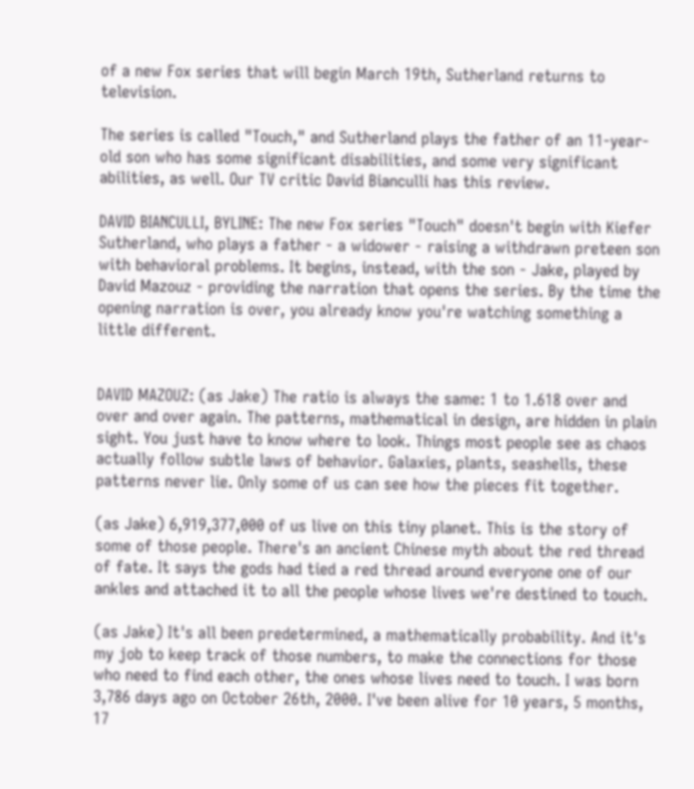of a new Fox series that will begin March 19th, Sutherland returns to television.

The series is called "Touch," and Sutherland plays the father of an 11-year-old son who has some significant disabilities, and some very significant abilities, as well. Our TV critic David Bianculli has this review.

DAVID BIANCULLI, BYLINE: The new Fox series "Touch" doesn't begin with Kiefer Sutherland, who plays a father - a widower - raising a withdrawn preteen son with behavioral problems. It begins, instead, with the son - Jake, played by David Mazouz - providing the narration that opens the series. By the time the opening narration is over, you already know you're watching something a little different.


DAVID MAZOUZ: (as Jake) The ratio is always the same: 1 to 1.618 over and over and over again. The patterns, mathematical in design, are hidden in plain sight. You just have to know where to look. Things most people see as chaos actually follow subtle laws of behavior. Galaxies, plants, seashells, these patterns never lie. Only some of us can see how the pieces fit together.

(as Jake) 6,919,377,000 of us live on this tiny planet. This is the story of some of those people. There's an ancient Chinese myth about the red thread of fate. It says the gods had tied a red thread around everyone one of our ankles and attached it to all the people whose lives we're destined to touch.

(as Jake) It's all been predetermined, a mathematically probability. And it's my job to keep track of those numbers, to make the connections for those who need to find each other, the ones whose lives need to touch. I was born 3,786 days ago on October 26th, 2000. I've been alive for 10 years, 5 months, 17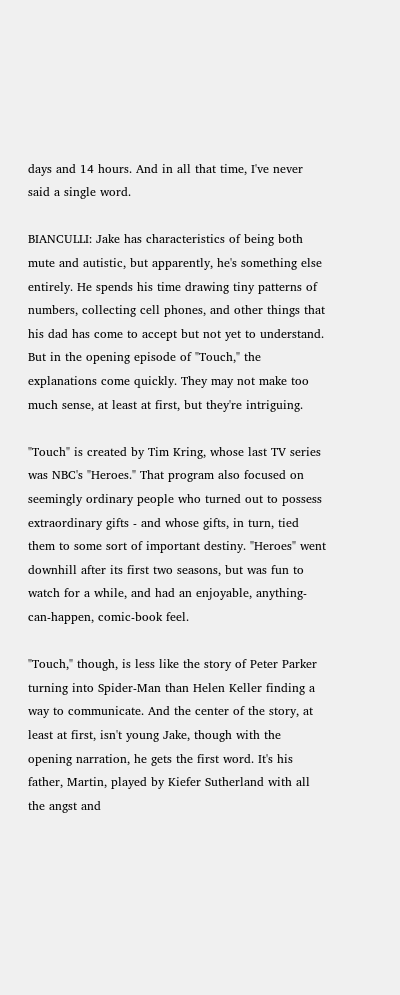days and 14 hours. And in all that time, I've never said a single word.

BIANCULLI: Jake has characteristics of being both mute and autistic, but apparently, he's something else entirely. He spends his time drawing tiny patterns of numbers, collecting cell phones, and other things that his dad has come to accept but not yet to understand. But in the opening episode of "Touch," the explanations come quickly. They may not make too much sense, at least at first, but they're intriguing.

"Touch" is created by Tim Kring, whose last TV series was NBC's "Heroes." That program also focused on seemingly ordinary people who turned out to possess extraordinary gifts - and whose gifts, in turn, tied them to some sort of important destiny. "Heroes" went downhill after its first two seasons, but was fun to watch for a while, and had an enjoyable, anything-can-happen, comic-book feel.

"Touch," though, is less like the story of Peter Parker turning into Spider-Man than Helen Keller finding a way to communicate. And the center of the story, at least at first, isn't young Jake, though with the opening narration, he gets the first word. It's his father, Martin, played by Kiefer Sutherland with all the angst and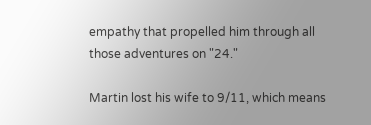empathy that propelled him through all those adventures on "24."

Martin lost his wife to 9/11, which means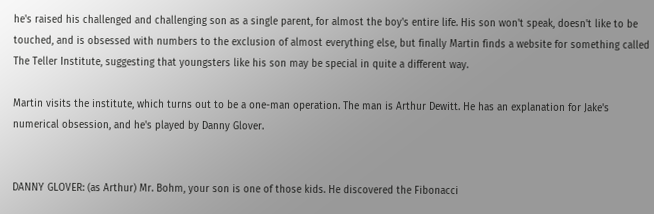he's raised his challenged and challenging son as a single parent, for almost the boy's entire life. His son won't speak, doesn't like to be touched, and is obsessed with numbers to the exclusion of almost everything else, but finally Martin finds a website for something called The Teller Institute, suggesting that youngsters like his son may be special in quite a different way.

Martin visits the institute, which turns out to be a one-man operation. The man is Arthur Dewitt. He has an explanation for Jake's numerical obsession, and he's played by Danny Glover.


DANNY GLOVER: (as Arthur) Mr. Bohm, your son is one of those kids. He discovered the Fibonacci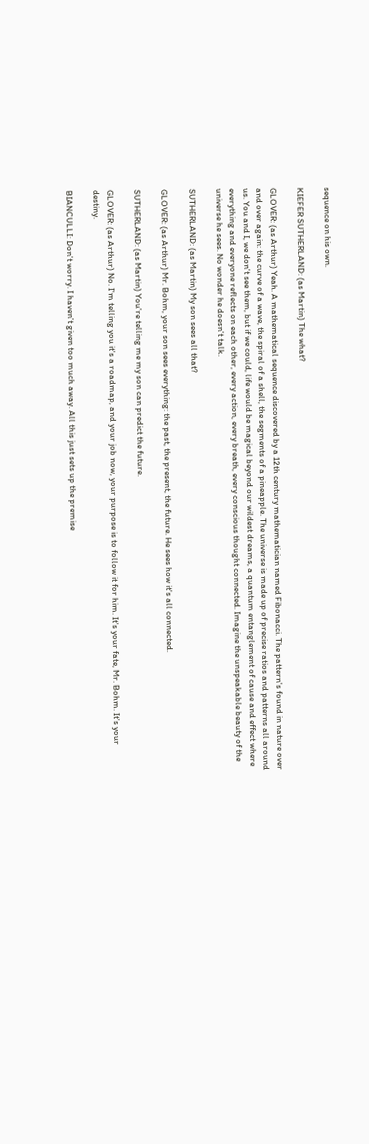sequence on his own.

KIEFER SUTHERLAND: (as Martin) The what?

GLOVER: (as Arthur) Yeah. A mathematical sequence discovered by a 12th century mathematician named Fibonacci. The pattern's found in nature over and over again: the curve of a wave, the spiral of a shell, the segments of a pineapple. The universe is made up of precise ratios and patterns all around us. You and I, we don't see them, but if we could, life would be magical beyond our wildest dreams, a quantum entanglement of cause and effect where everything and everyone reflects on each other, every action, every breath, every conscious thought connected. Imagine the unspeakable beauty of the universe he sees. No wonder he doesn't talk.

SUTHERLAND: (as Martin) My son sees all that?

GLOVER: (as Arthur) Mr. Bohm, your son sees everything: the past, the present, the future. He sees how it's all connected.

SUTHERLAND: (as Martin) You're telling me my son can predict the future.

GLOVER: (as Arthur) No. I'm telling you it's a roadmap, and your job now, your purpose is to follow it for him. It's your fate, Mr. Bohm. It's your destiny.

BIANCULLI: Don't worry. I haven't given too much away. All this just sets up the premise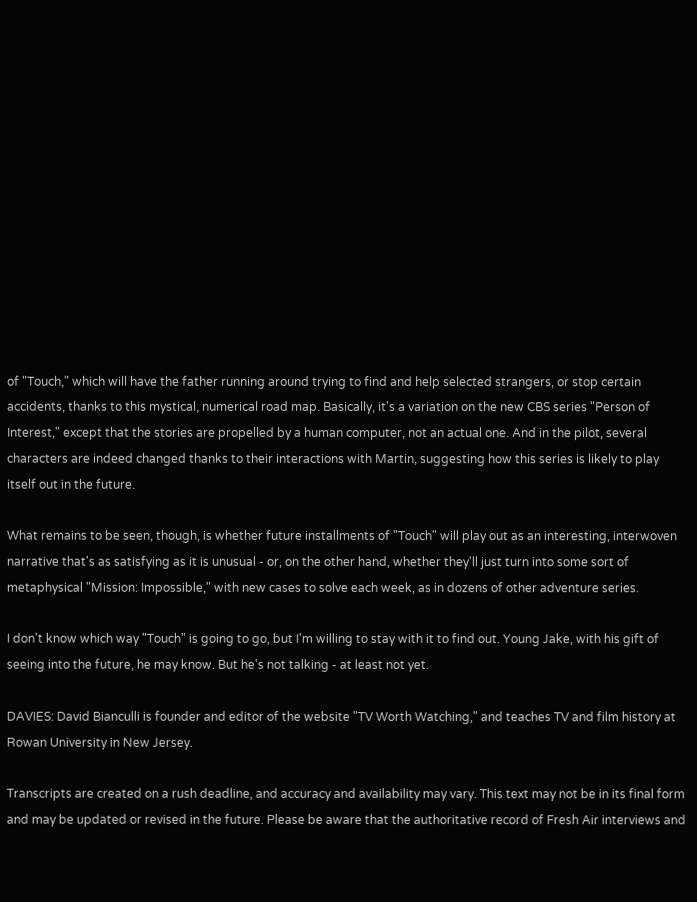of "Touch," which will have the father running around trying to find and help selected strangers, or stop certain accidents, thanks to this mystical, numerical road map. Basically, it's a variation on the new CBS series "Person of Interest," except that the stories are propelled by a human computer, not an actual one. And in the pilot, several characters are indeed changed thanks to their interactions with Martin, suggesting how this series is likely to play itself out in the future.

What remains to be seen, though, is whether future installments of "Touch" will play out as an interesting, interwoven narrative that's as satisfying as it is unusual - or, on the other hand, whether they'll just turn into some sort of metaphysical "Mission: Impossible," with new cases to solve each week, as in dozens of other adventure series.

I don't know which way "Touch" is going to go, but I'm willing to stay with it to find out. Young Jake, with his gift of seeing into the future, he may know. But he's not talking - at least not yet.

DAVIES: David Bianculli is founder and editor of the website "TV Worth Watching," and teaches TV and film history at Rowan University in New Jersey.

Transcripts are created on a rush deadline, and accuracy and availability may vary. This text may not be in its final form and may be updated or revised in the future. Please be aware that the authoritative record of Fresh Air interviews and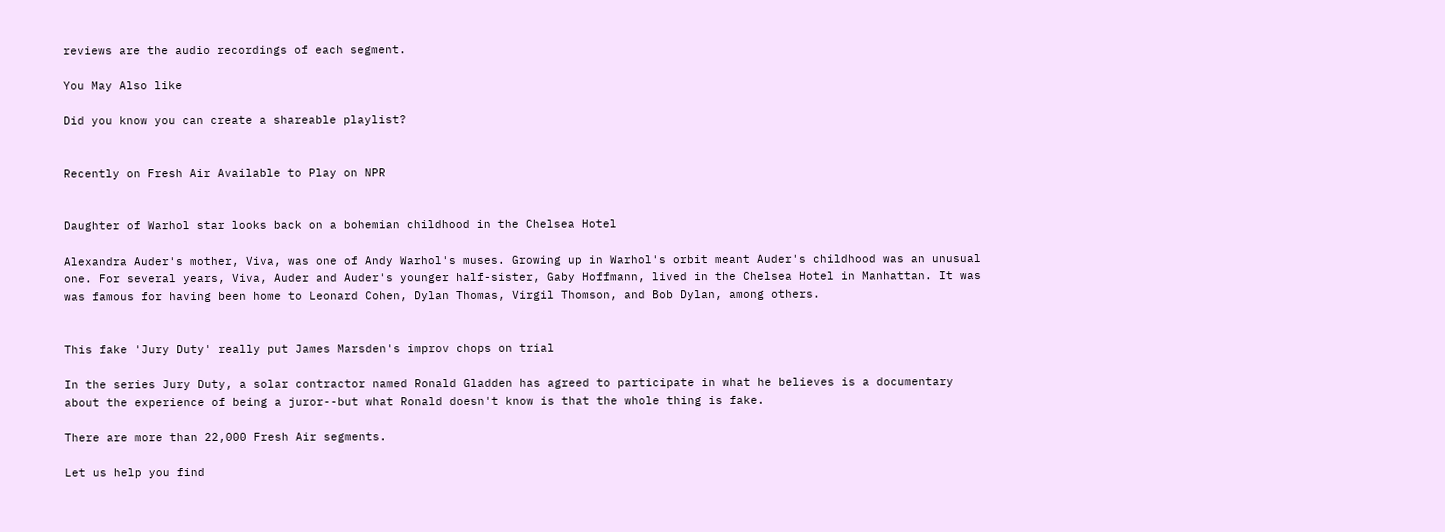reviews are the audio recordings of each segment.

You May Also like

Did you know you can create a shareable playlist?


Recently on Fresh Air Available to Play on NPR


Daughter of Warhol star looks back on a bohemian childhood in the Chelsea Hotel

Alexandra Auder's mother, Viva, was one of Andy Warhol's muses. Growing up in Warhol's orbit meant Auder's childhood was an unusual one. For several years, Viva, Auder and Auder's younger half-sister, Gaby Hoffmann, lived in the Chelsea Hotel in Manhattan. It was was famous for having been home to Leonard Cohen, Dylan Thomas, Virgil Thomson, and Bob Dylan, among others.


This fake 'Jury Duty' really put James Marsden's improv chops on trial

In the series Jury Duty, a solar contractor named Ronald Gladden has agreed to participate in what he believes is a documentary about the experience of being a juror--but what Ronald doesn't know is that the whole thing is fake.

There are more than 22,000 Fresh Air segments.

Let us help you find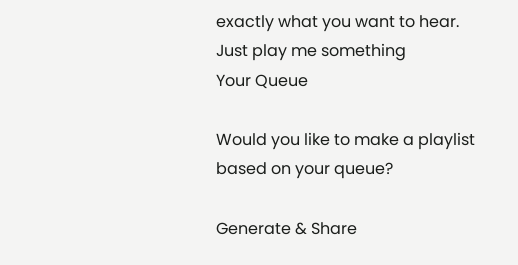exactly what you want to hear.
Just play me something
Your Queue

Would you like to make a playlist based on your queue?

Generate & Share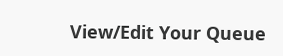View/Edit Your Queue